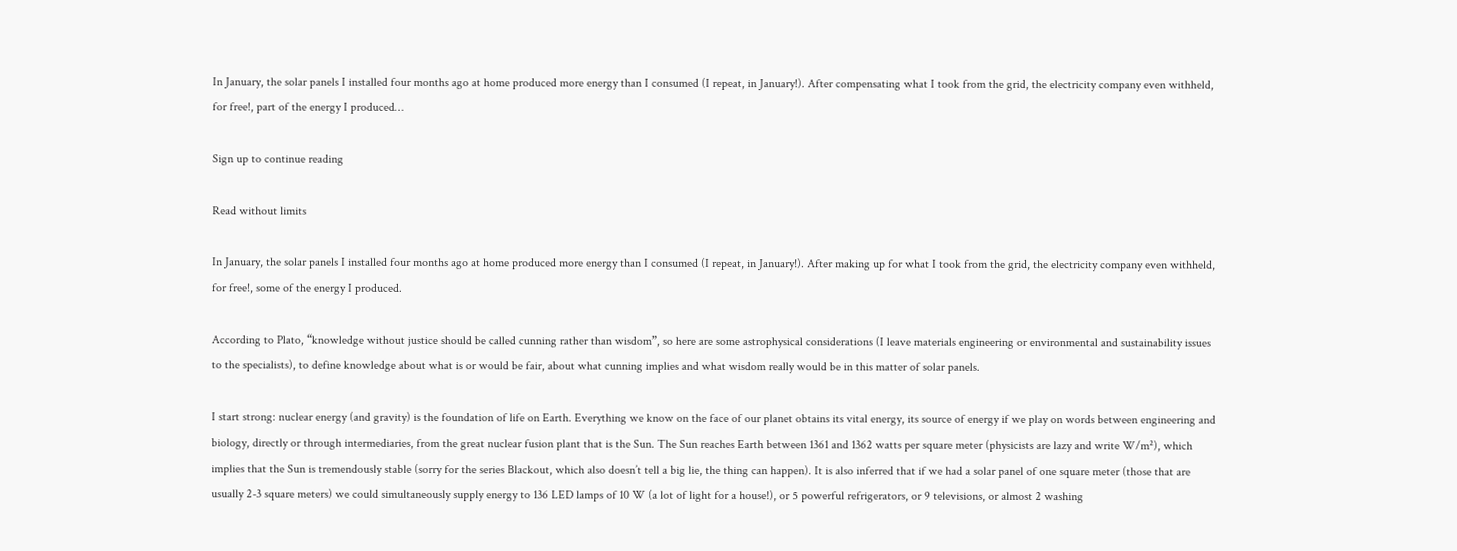In January, the solar panels I installed four months ago at home produced more energy than I consumed (I repeat, in January!). After compensating what I took from the grid, the electricity company even withheld, for free!, part of the energy I produced…

Sign up to continue reading

Read without limits

In January, the solar panels I installed four months ago at home produced more energy than I consumed (I repeat, in January!). After making up for what I took from the grid, the electricity company even withheld, for free!, some of the energy I produced.

According to Plato, “knowledge without justice should be called cunning rather than wisdom”, so here are some astrophysical considerations (I leave materials engineering or environmental and sustainability issues to the specialists), to define knowledge about what is or would be fair, about what cunning implies and what wisdom really would be in this matter of solar panels.

I start strong: nuclear energy (and gravity) is the foundation of life on Earth. Everything we know on the face of our planet obtains its vital energy, its source of energy if we play on words between engineering and biology, directly or through intermediaries, from the great nuclear fusion plant that is the Sun. The Sun reaches Earth between 1361 and 1362 watts per square meter (physicists are lazy and write W/m²), which implies that the Sun is tremendously stable (sorry for the series Blackout, which also doesn’t tell a big lie, the thing can happen). It is also inferred that if we had a solar panel of one square meter (those that are usually 2-3 square meters) we could simultaneously supply energy to 136 LED lamps of 10 W (a lot of light for a house!), or 5 powerful refrigerators, or 9 televisions, or almost 2 washing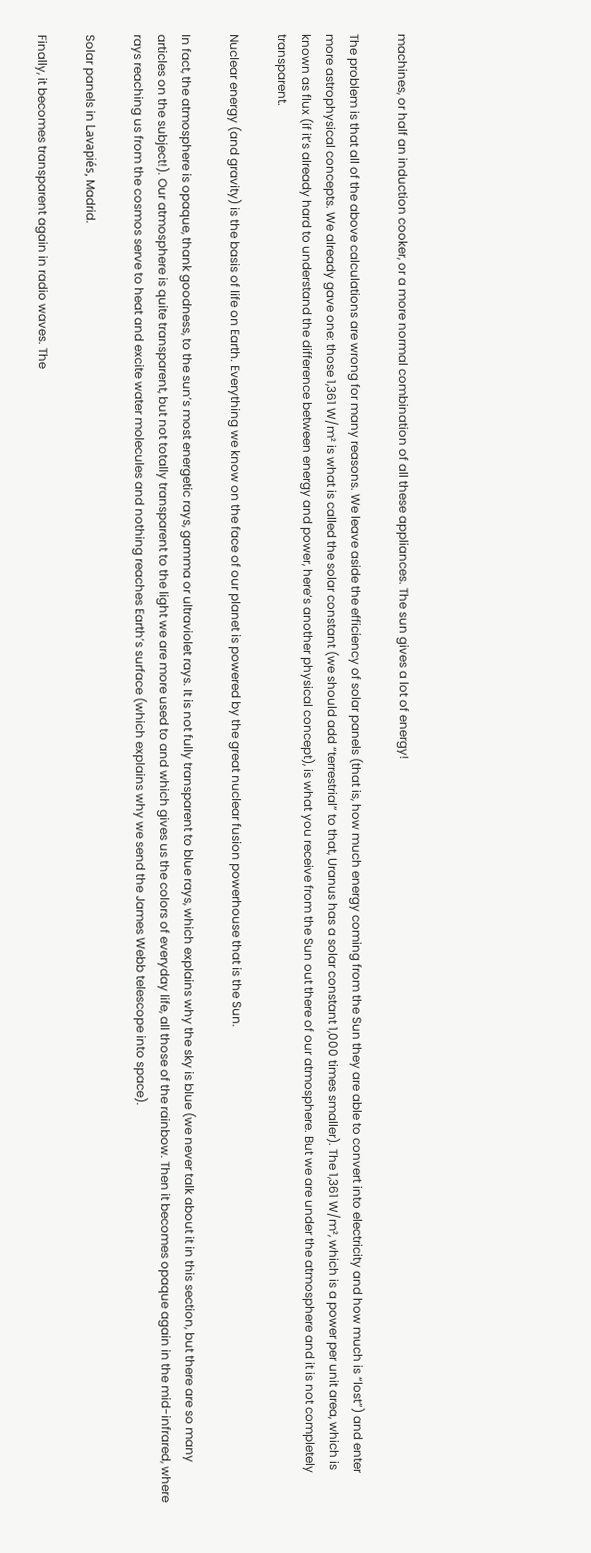machines, or half an induction cooker, or a more normal combination of all these appliances. The sun gives a lot of energy!

The problem is that all of the above calculations are wrong for many reasons. We leave aside the efficiency of solar panels (that is, how much energy coming from the Sun they are able to convert into electricity and how much is “lost”) and enter more astrophysical concepts. We already gave one: those 1,361 W/m² is what is called the solar constant (we should add “terrestrial” to that, Uranus has a solar constant 1,000 times smaller). The 1,361 W/m², which is a power per unit area, which is known as flux (if it’s already hard to understand the difference between energy and power, here’s another physical concept), is what you receive from the Sun out there of our atmosphere. But we are under the atmosphere and it is not completely transparent.

Nuclear energy (and gravity) is the basis of life on Earth. Everything we know on the face of our planet is powered by the great nuclear fusion powerhouse that is the Sun.

In fact, the atmosphere is opaque, thank goodness, to the sun’s most energetic rays, gamma or ultraviolet rays. It is not fully transparent to blue rays, which explains why the sky is blue (we never talk about it in this section, but there are so many articles on the subject!). Our atmosphere is quite transparent, but not totally transparent to the light we are more used to and which gives us the colors of everyday life, all those of the rainbow. Then it becomes opaque again in the mid-infrared, where rays reaching us from the cosmos serve to heat and excite water molecules and nothing reaches Earth’s surface (which explains why we send the James Webb telescope into space).

Solar panels in Lavapiés, Madrid.

Finally, it becomes transparent again in radio waves. The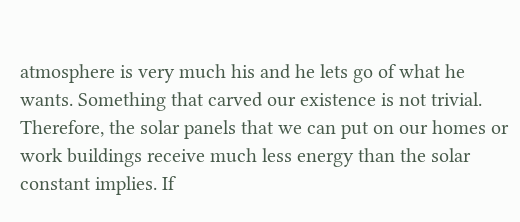atmosphere is very much his and he lets go of what he wants. Something that carved our existence is not trivial. Therefore, the solar panels that we can put on our homes or work buildings receive much less energy than the solar constant implies. If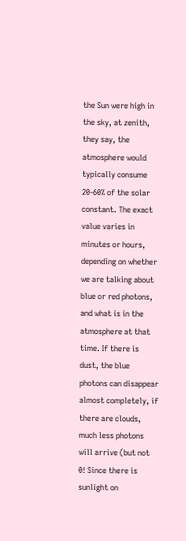the Sun were high in the sky, at zenith, they say, the atmosphere would typically consume 20-60% of the solar constant. The exact value varies in minutes or hours, depending on whether we are talking about blue or red photons, and what is in the atmosphere at that time. If there is dust, the blue photons can disappear almost completely, if there are clouds, much less photons will arrive (but not 0! Since there is sunlight on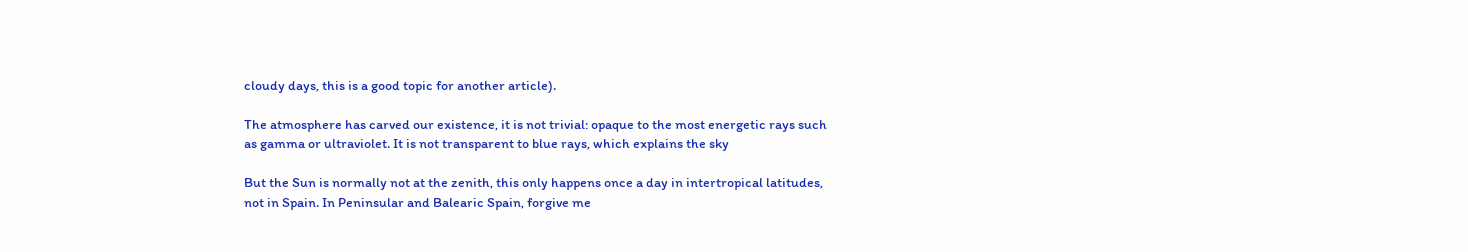cloudy days, this is a good topic for another article).

The atmosphere has carved our existence, it is not trivial: opaque to the most energetic rays such as gamma or ultraviolet. It is not transparent to blue rays, which explains the sky

But the Sun is normally not at the zenith, this only happens once a day in intertropical latitudes, not in Spain. In Peninsular and Balearic Spain, forgive me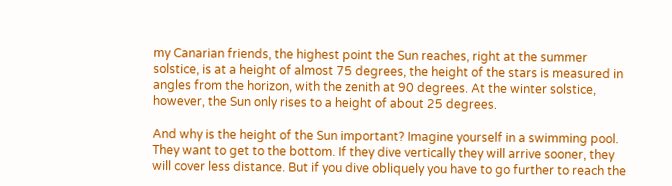my Canarian friends, the highest point the Sun reaches, right at the summer solstice, is at a height of almost 75 degrees, the height of the stars is measured in angles from the horizon, with the zenith at 90 degrees. At the winter solstice, however, the Sun only rises to a height of about 25 degrees.

And why is the height of the Sun important? Imagine yourself in a swimming pool. They want to get to the bottom. If they dive vertically they will arrive sooner, they will cover less distance. But if you dive obliquely you have to go further to reach the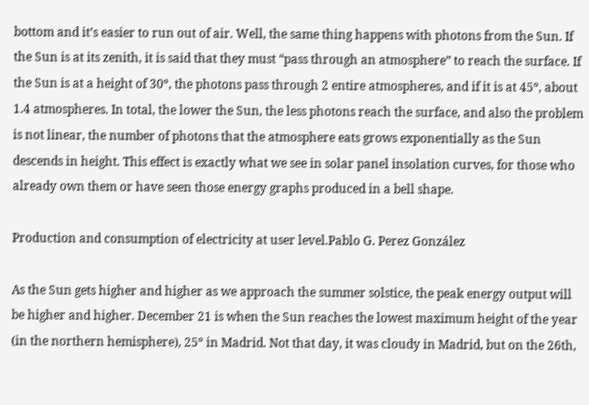bottom and it’s easier to run out of air. Well, the same thing happens with photons from the Sun. If the Sun is at its zenith, it is said that they must “pass through an atmosphere” to reach the surface. If the Sun is at a height of 30º, the photons pass through 2 entire atmospheres, and if it is at 45º, about 1.4 atmospheres. In total, the lower the Sun, the less photons reach the surface, and also the problem is not linear, the number of photons that the atmosphere eats grows exponentially as the Sun descends in height. This effect is exactly what we see in solar panel insolation curves, for those who already own them or have seen those energy graphs produced in a bell shape.

Production and consumption of electricity at user level.Pablo G. Perez González

As the Sun gets higher and higher as we approach the summer solstice, the peak energy output will be higher and higher. December 21 is when the Sun reaches the lowest maximum height of the year (in the northern hemisphere), 25º in Madrid. Not that day, it was cloudy in Madrid, but on the 26th,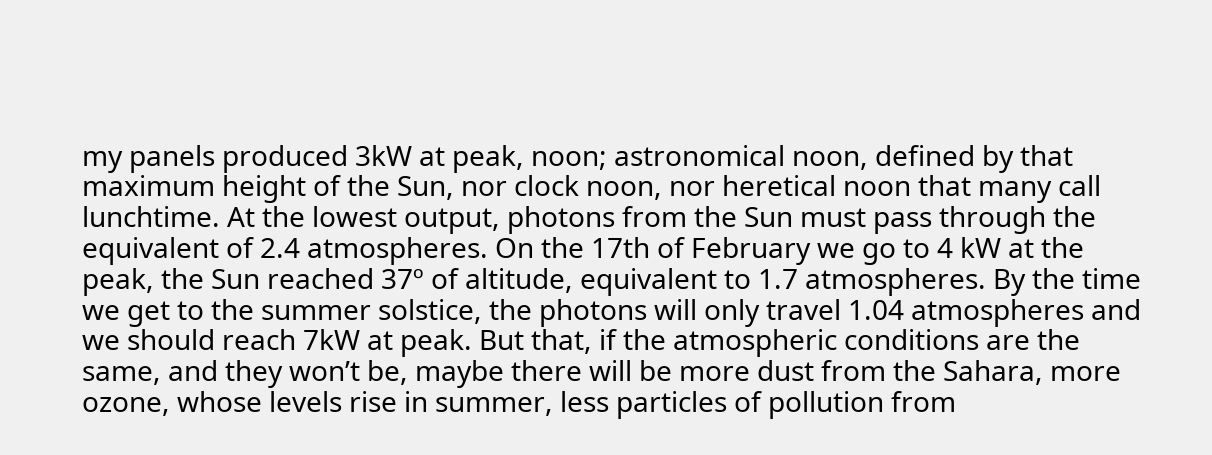my panels produced 3kW at peak, noon; astronomical noon, defined by that maximum height of the Sun, nor clock noon, nor heretical noon that many call lunchtime. At the lowest output, photons from the Sun must pass through the equivalent of 2.4 atmospheres. On the 17th of February we go to 4 kW at the peak, the Sun reached 37º of altitude, equivalent to 1.7 atmospheres. By the time we get to the summer solstice, the photons will only travel 1.04 atmospheres and we should reach 7kW at peak. But that, if the atmospheric conditions are the same, and they won’t be, maybe there will be more dust from the Sahara, more ozone, whose levels rise in summer, less particles of pollution from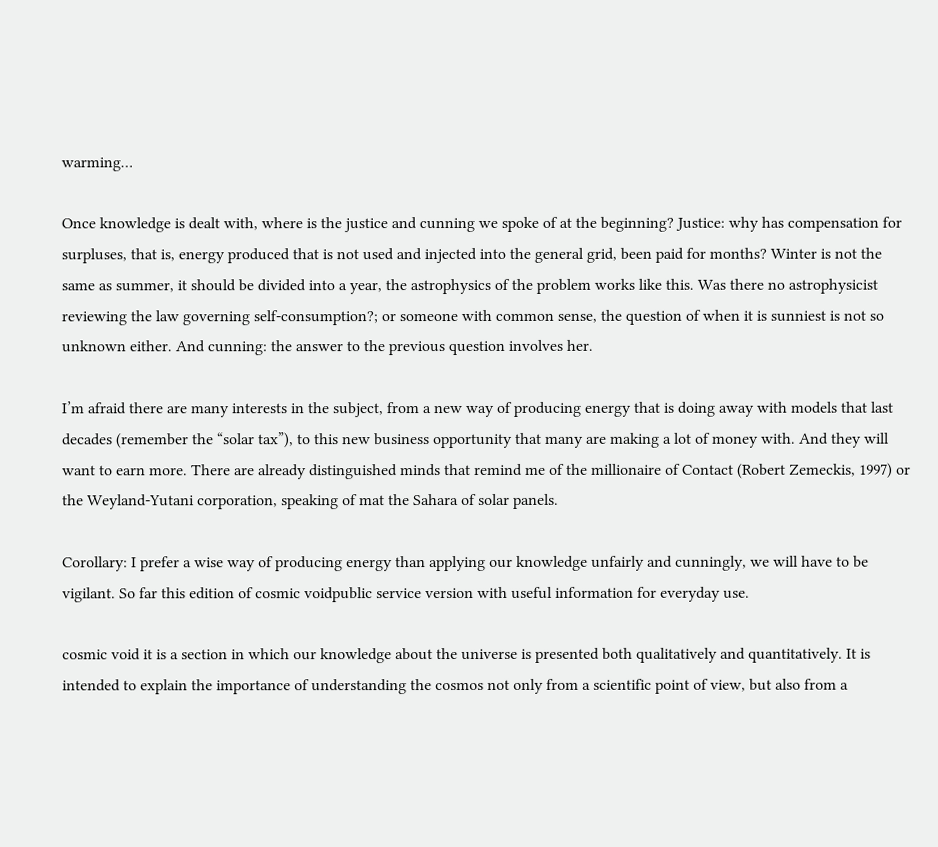warming…

Once knowledge is dealt with, where is the justice and cunning we spoke of at the beginning? Justice: why has compensation for surpluses, that is, energy produced that is not used and injected into the general grid, been paid for months? Winter is not the same as summer, it should be divided into a year, the astrophysics of the problem works like this. Was there no astrophysicist reviewing the law governing self-consumption?; or someone with common sense, the question of when it is sunniest is not so unknown either. And cunning: the answer to the previous question involves her.

I’m afraid there are many interests in the subject, from a new way of producing energy that is doing away with models that last decades (remember the “solar tax”), to this new business opportunity that many are making a lot of money with. And they will want to earn more. There are already distinguished minds that remind me of the millionaire of Contact (Robert Zemeckis, 1997) or the Weyland-Yutani corporation, speaking of mat the Sahara of solar panels.

Corollary: I prefer a wise way of producing energy than applying our knowledge unfairly and cunningly, we will have to be vigilant. So far this edition of cosmic voidpublic service version with useful information for everyday use.

cosmic void it is a section in which our knowledge about the universe is presented both qualitatively and quantitatively. It is intended to explain the importance of understanding the cosmos not only from a scientific point of view, but also from a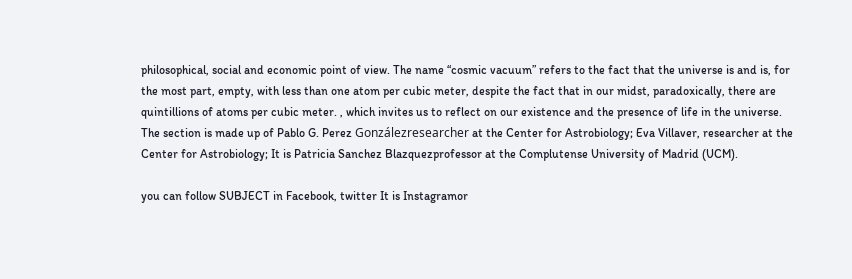philosophical, social and economic point of view. The name “cosmic vacuum” refers to the fact that the universe is and is, for the most part, empty, with less than one atom per cubic meter, despite the fact that in our midst, paradoxically, there are quintillions of atoms per cubic meter. , which invites us to reflect on our existence and the presence of life in the universe. The section is made up of Pablo G. Perez Gonzálezresearcher at the Center for Astrobiology; Eva Villaver, researcher at the Center for Astrobiology; It is Patricia Sanchez Blazquezprofessor at the Complutense University of Madrid (UCM).

you can follow SUBJECT in Facebook, twitter It is Instagramor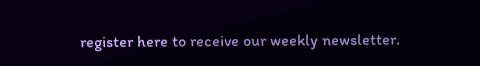register here to receive our weekly newsletter.